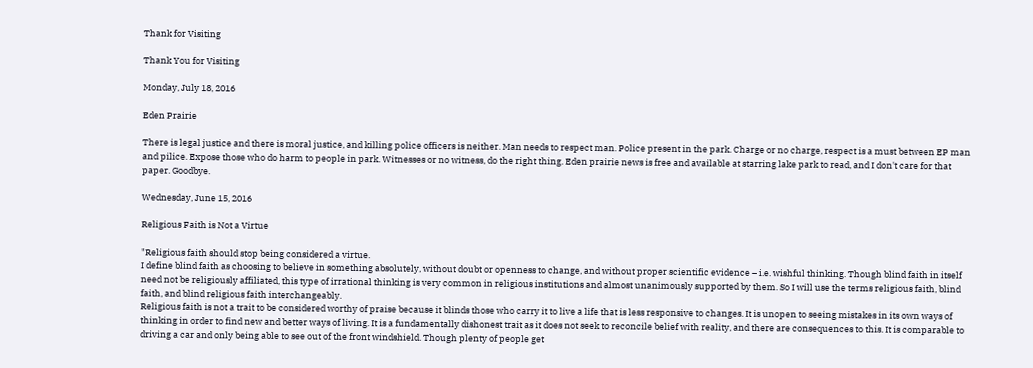Thank for Visiting

Thank You for Visiting

Monday, July 18, 2016

Eden Prairie

There is legal justice and there is moral justice, and killing police officers is neither. Man needs to respect man. Police present in the park. Charge or no charge, respect is a must between EP man and pilice. Expose those who do harm to people in park. Witnesses or no witness, do the right thing. Eden prairie news is free and available at starring lake park to read, and I don't care for that paper. Goodbye.

Wednesday, June 15, 2016

Religious Faith is Not a Virtue

"Religious faith should stop being considered a virtue.
I define blind faith as choosing to believe in something absolutely, without doubt or openness to change, and without proper scientific evidence – i.e. wishful thinking. Though blind faith in itself need not be religiously affiliated, this type of irrational thinking is very common in religious institutions and almost unanimously supported by them. So I will use the terms religious faith, blind faith, and blind religious faith interchangeably.
Religious faith is not a trait to be considered worthy of praise because it blinds those who carry it to live a life that is less responsive to changes. It is unopen to seeing mistakes in its own ways of thinking in order to find new and better ways of living. It is a fundamentally dishonest trait as it does not seek to reconcile belief with reality, and there are consequences to this. It is comparable to driving a car and only being able to see out of the front windshield. Though plenty of people get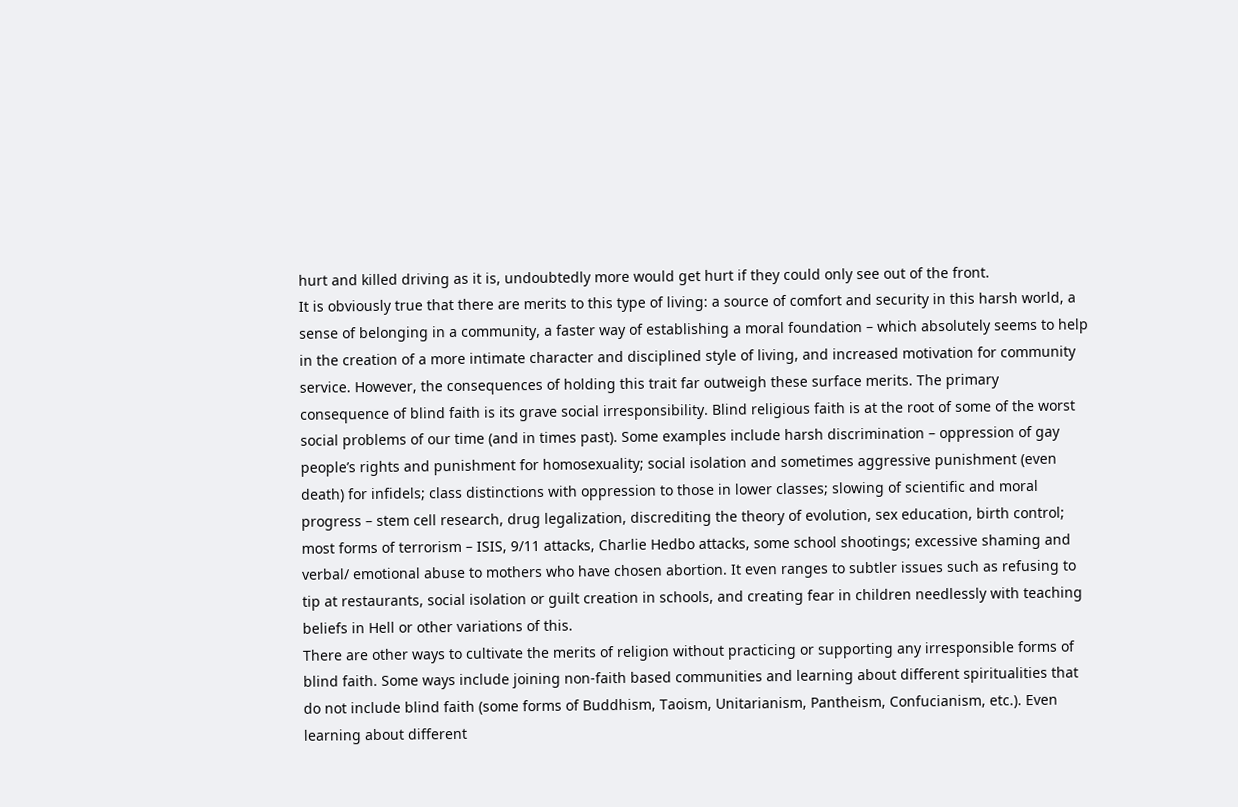hurt and killed driving as it is, undoubtedly more would get hurt if they could only see out of the front.
It is obviously true that there are merits to this type of living: a source of comfort and security in this harsh world, a sense of belonging in a community, a faster way of establishing a moral foundation – which absolutely seems to help in the creation of a more intimate character and disciplined style of living, and increased motivation for community service. However, the consequences of holding this trait far outweigh these surface merits. The primary consequence of blind faith is its grave social irresponsibility. Blind religious faith is at the root of some of the worst social problems of our time (and in times past). Some examples include harsh discrimination – oppression of gay people’s rights and punishment for homosexuality; social isolation and sometimes aggressive punishment (even death) for infidels; class distinctions with oppression to those in lower classes; slowing of scientific and moral progress – stem cell research, drug legalization, discrediting the theory of evolution, sex education, birth control; most forms of terrorism – ISIS, 9/11 attacks, Charlie Hedbo attacks, some school shootings; excessive shaming and verbal/ emotional abuse to mothers who have chosen abortion. It even ranges to subtler issues such as refusing to tip at restaurants, social isolation or guilt creation in schools, and creating fear in children needlessly with teaching beliefs in Hell or other variations of this.
There are other ways to cultivate the merits of religion without practicing or supporting any irresponsible forms of blind faith. Some ways include joining non-faith based communities and learning about different spiritualities that do not include blind faith (some forms of Buddhism, Taoism, Unitarianism, Pantheism, Confucianism, etc.). Even learning about different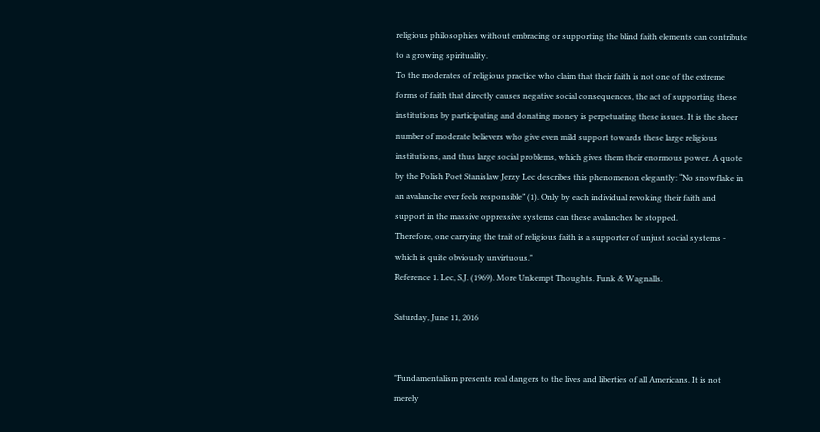religious philosophies without embracing or supporting the blind faith elements can contribute to a growing spirituality.
To the moderates of religious practice who claim that their faith is not one of the extreme forms of faith that directly causes negative social consequences, the act of supporting these institutions by participating and donating money is perpetuating these issues. It is the sheer number of moderate believers who give even mild support towards these large religious institutions, and thus large social problems, which gives them their enormous power. A quote by the Polish Poet Stanislaw Jerzy Lec describes this phenomenon elegantly: “No snowflake in an avalanche ever feels responsible” (1). Only by each individual revoking their faith and support in the massive oppressive systems can these avalanches be stopped.
Therefore, one carrying the trait of religious faith is a supporter of unjust social systems - which is quite obviously unvirtuous."
Reference 1. Lec, S.J. (1969). More Unkempt Thoughts. Funk & Wagnalls.

Saturday, June 11, 2016


"Fundamentalism presents real dangers to the lives and liberties of all Americans. It is not merely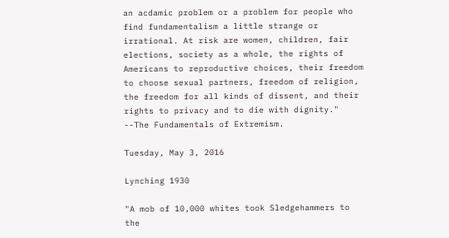an acdamic problem or a problem for people who find fundamentalism a little strange or irrational. At risk are women, children, fair elections, society as a whole, the rights of Americans to reproductive choices, their freedom to choose sexual partners, freedom of religion, the freedom for all kinds of dissent, and their rights to privacy and to die with dignity." --The Fundamentals of Extremism.

Tuesday, May 3, 2016

Lynching 1930

"A mob of 10,000 whites took Sledgehammers to the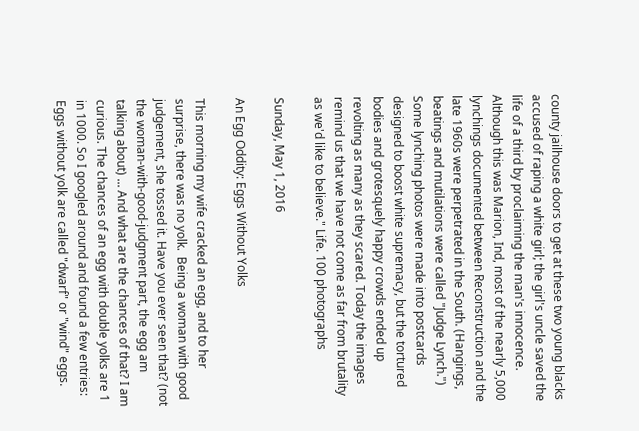county jailhouse doors to get at these two young blacks accused of raping a white girl; the girl's uncle saved the life of a third by proclaiming the man's innocence. Although this was Marion, Ind, most of the nearly 5,000 lynchings documented between Reconstruction and the late 1960s were perpetrated in the South. (Hangings, beatings and mutilations were called "Judge Lynch.") Some lynching photos were made into postcards designed to boost white supremacy, but the tortured bodies and grotesquely happy crowds ended up revolting as many as they scared. Today the images remind us that we have not come as far from brutality as we'd like to believe." Life. 100 photographs

Sunday, May 1, 2016

An Egg Oddity: Eggs Without Yolks

This morning my wife cracked an egg, and to her surprise, there was no yolk.  Being a woman with good judgement, she tossed it. Have you ever seen that? (not the woman-with-good-judgment part, the egg am talking about) ... And what are the chances of that? I am curious. The chances of an egg with double yolks are 1 in 1000. So I googled around and found a few entries: Eggs without yolk are called "dwarf" or "wind" eggs.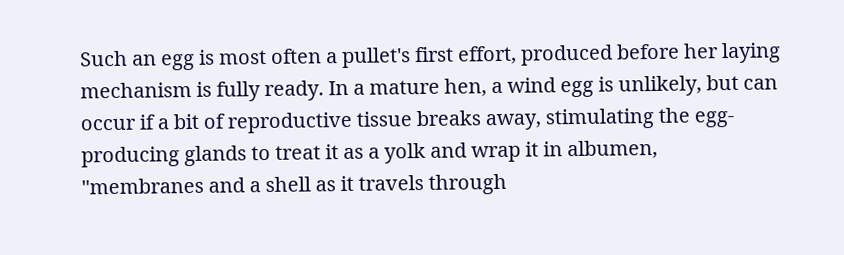Such an egg is most often a pullet's first effort, produced before her laying mechanism is fully ready. In a mature hen, a wind egg is unlikely, but can occur if a bit of reproductive tissue breaks away, stimulating the egg-producing glands to treat it as a yolk and wrap it in albumen, "membranes and a shell as it travels through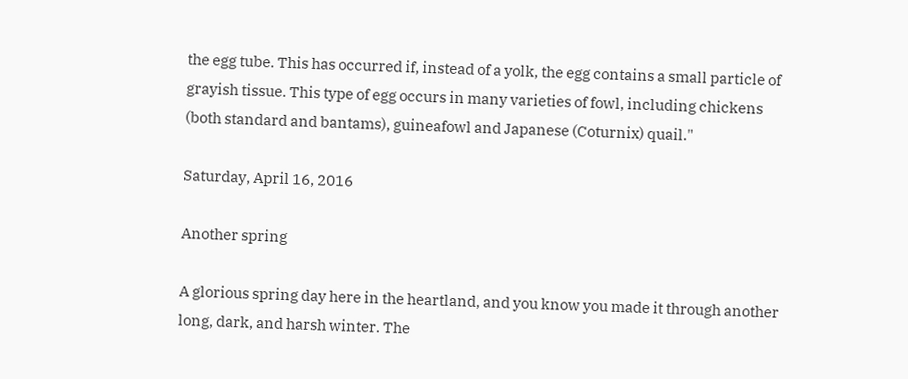the egg tube. This has occurred if, instead of a yolk, the egg contains a small particle of grayish tissue. This type of egg occurs in many varieties of fowl, including chickens (both standard and bantams), guineafowl and Japanese (Coturnix) quail."

Saturday, April 16, 2016

Another spring

A glorious spring day here in the heartland, and you know you made it through another long, dark, and harsh winter. The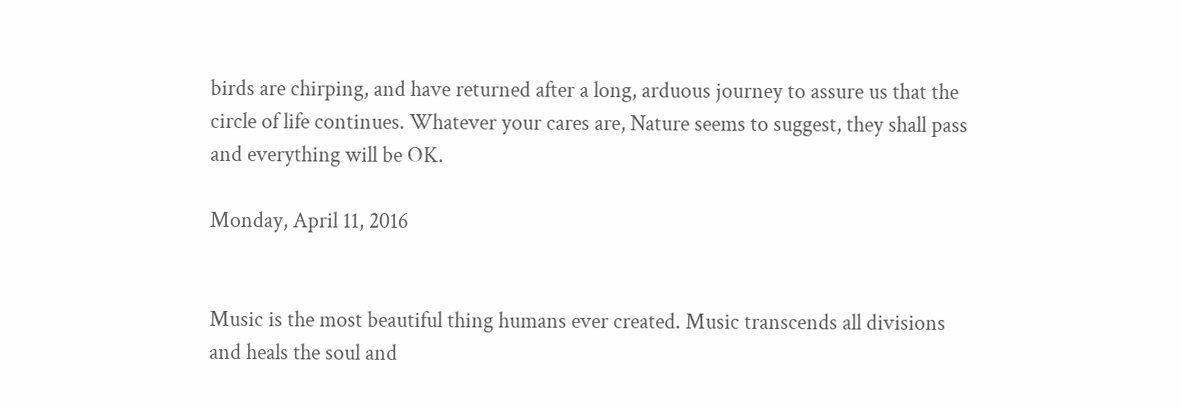birds are chirping, and have returned after a long, arduous journey to assure us that the circle of life continues. Whatever your cares are, Nature seems to suggest, they shall pass and everything will be OK.

Monday, April 11, 2016


Music is the most beautiful thing humans ever created. Music transcends all divisions and heals the soul and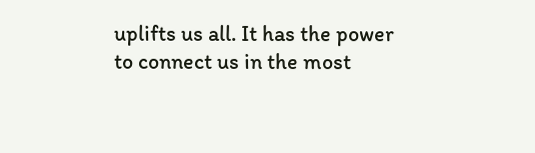uplifts us all. It has the power to connect us in the most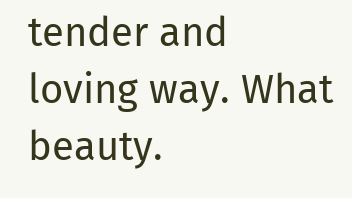tender and loving way. What beauty.